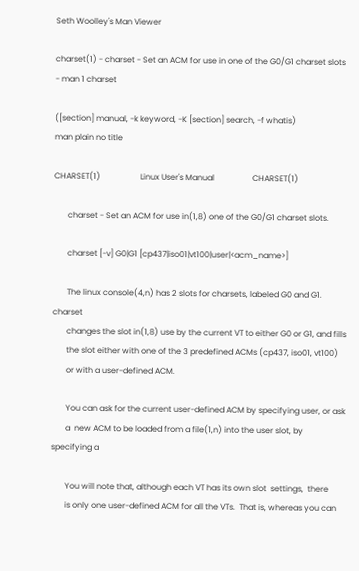Seth Woolley's Man Viewer

charset(1) - charset - Set an ACM for use in one of the G0/G1 charset slots - man 1 charset

([section] manual, -k keyword, -K [section] search, -f whatis)
man plain no title

CHARSET(1)                    Linux User's Manual                   CHARSET(1)

       charset - Set an ACM for use in(1,8) one of the G0/G1 charset slots.

       charset [-v] G0|G1 [cp437|iso01|vt100|user|<acm_name>]

       The linux console(4,n) has 2 slots for charsets, labeled G0 and G1.  charset
       changes the slot in(1,8) use by the current VT to either G0 or G1, and fills
       the slot either with one of the 3 predefined ACMs (cp437, iso01, vt100)
       or with a user-defined ACM.

       You can ask for the current user-defined ACM by specifying user, or ask
       a  new ACM to be loaded from a file(1,n) into the user slot, by specifying a

       You will note that, although each VT has its own slot  settings,  there
       is only one user-defined ACM for all the VTs.  That is, whereas you can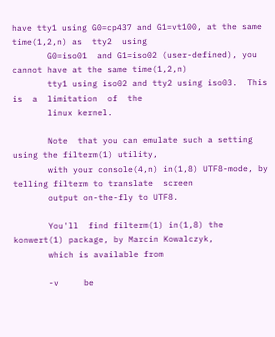have tty1 using G0=cp437 and G1=vt100, at the same time(1,2,n) as  tty2  using
       G0=iso01  and G1=iso02 (user-defined), you cannot have at the same time(1,2,n)
       tty1 using iso02 and tty2 using iso03.  This is  a  limitation  of  the
       linux kernel.

       Note  that you can emulate such a setting using the filterm(1) utility,
       with your console(4,n) in(1,8) UTF8-mode, by telling filterm to translate  screen
       output on-the-fly to UTF8.

       You'll  find filterm(1) in(1,8) the konwert(1) package, by Marcin Kowalczyk,
       which is available from

       -v     be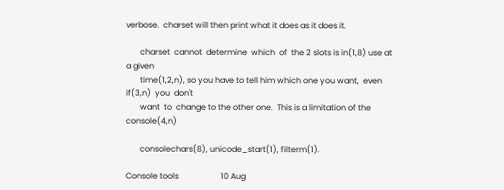verbose.  charset will then print what it does as it does it.

       charset  cannot  determine  which  of  the 2 slots is in(1,8) use at a given
       time(1,2,n), so you have to tell him which one you want,  even  if(3,n)  you  don't
       want  to  change to the other one.  This is a limitation of the console(4,n)

       consolechars(8), unicode_start(1), filterm(1).

Console tools                     10 Aug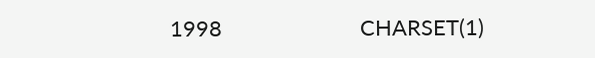1998                       CHARSET(1)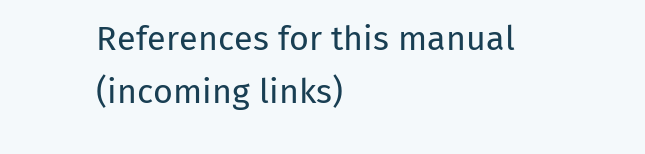References for this manual (incoming links)